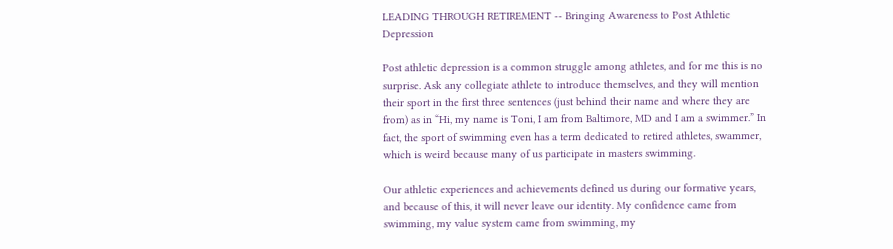LEADING THROUGH RETIREMENT -- Bringing Awareness to Post Athletic Depression

Post athletic depression is a common struggle among athletes, and for me this is no surprise. Ask any collegiate athlete to introduce themselves, and they will mention their sport in the first three sentences (just behind their name and where they are from) as in “Hi, my name is Toni, I am from Baltimore, MD and I am a swimmer.” In fact, the sport of swimming even has a term dedicated to retired athletes, swammer, which is weird because many of us participate in masters swimming.

Our athletic experiences and achievements defined us during our formative years, and because of this, it will never leave our identity. My confidence came from swimming, my value system came from swimming, my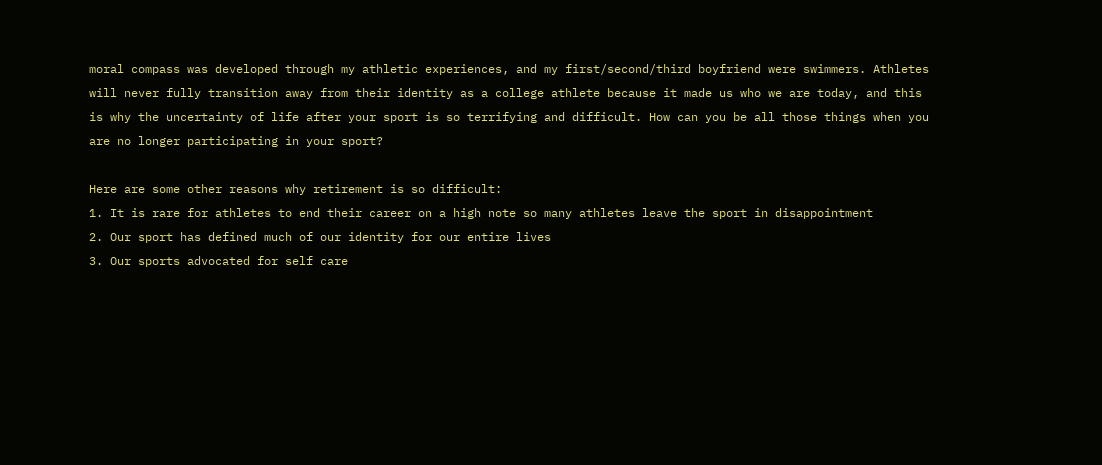moral compass was developed through my athletic experiences, and my first/second/third boyfriend were swimmers. Athletes will never fully transition away from their identity as a college athlete because it made us who we are today, and this is why the uncertainty of life after your sport is so terrifying and difficult. How can you be all those things when you are no longer participating in your sport?

Here are some other reasons why retirement is so difficult:
1. It is rare for athletes to end their career on a high note so many athletes leave the sport in disappointment
2. Our sport has defined much of our identity for our entire lives
3. Our sports advocated for self care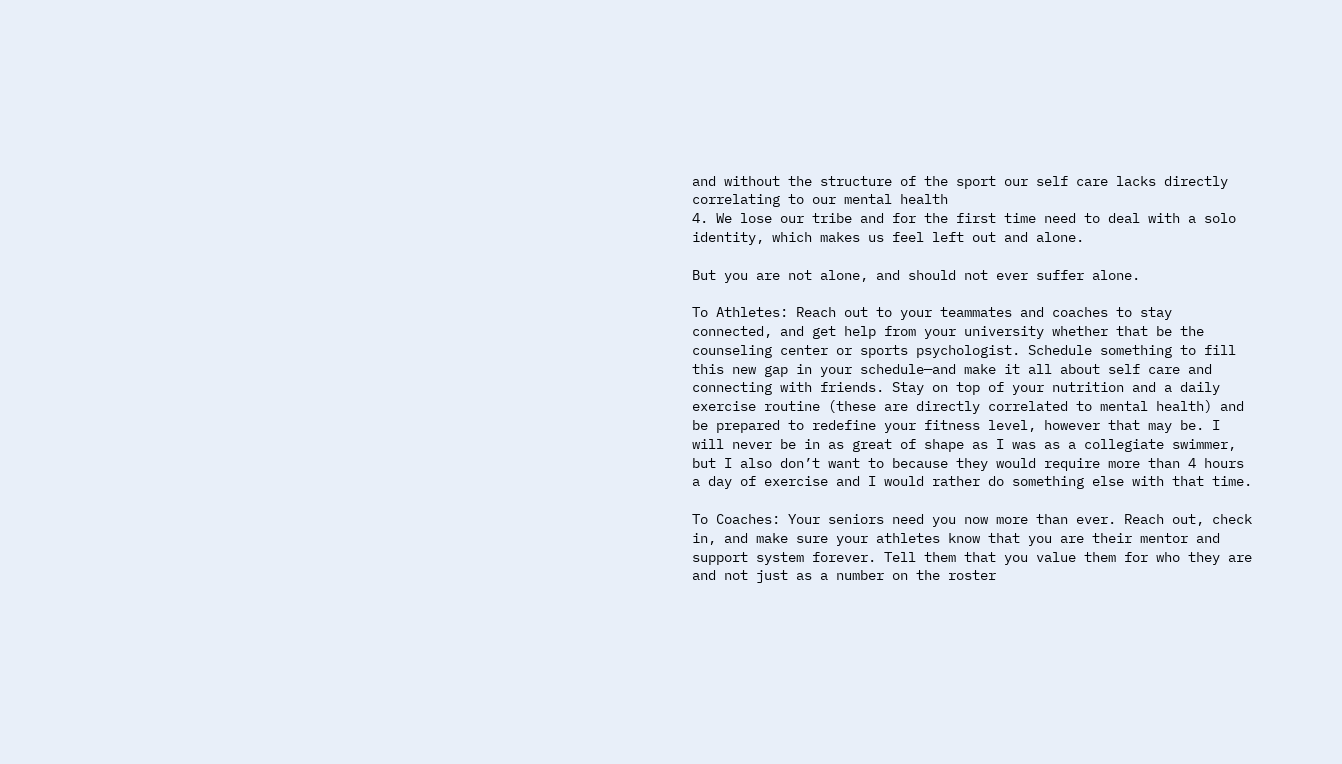and without the structure of the sport our self care lacks directly correlating to our mental health
4. We lose our tribe and for the first time need to deal with a solo identity, which makes us feel left out and alone.

But you are not alone, and should not ever suffer alone.

To Athletes: Reach out to your teammates and coaches to stay connected, and get help from your university whether that be the counseling center or sports psychologist. Schedule something to fill this new gap in your schedule—and make it all about self care and connecting with friends. Stay on top of your nutrition and a daily exercise routine (these are directly correlated to mental health) and be prepared to redefine your fitness level, however that may be. I will never be in as great of shape as I was as a collegiate swimmer, but I also don’t want to because they would require more than 4 hours a day of exercise and I would rather do something else with that time.

To Coaches: Your seniors need you now more than ever. Reach out, check in, and make sure your athletes know that you are their mentor and support system forever. Tell them that you value them for who they are and not just as a number on the roster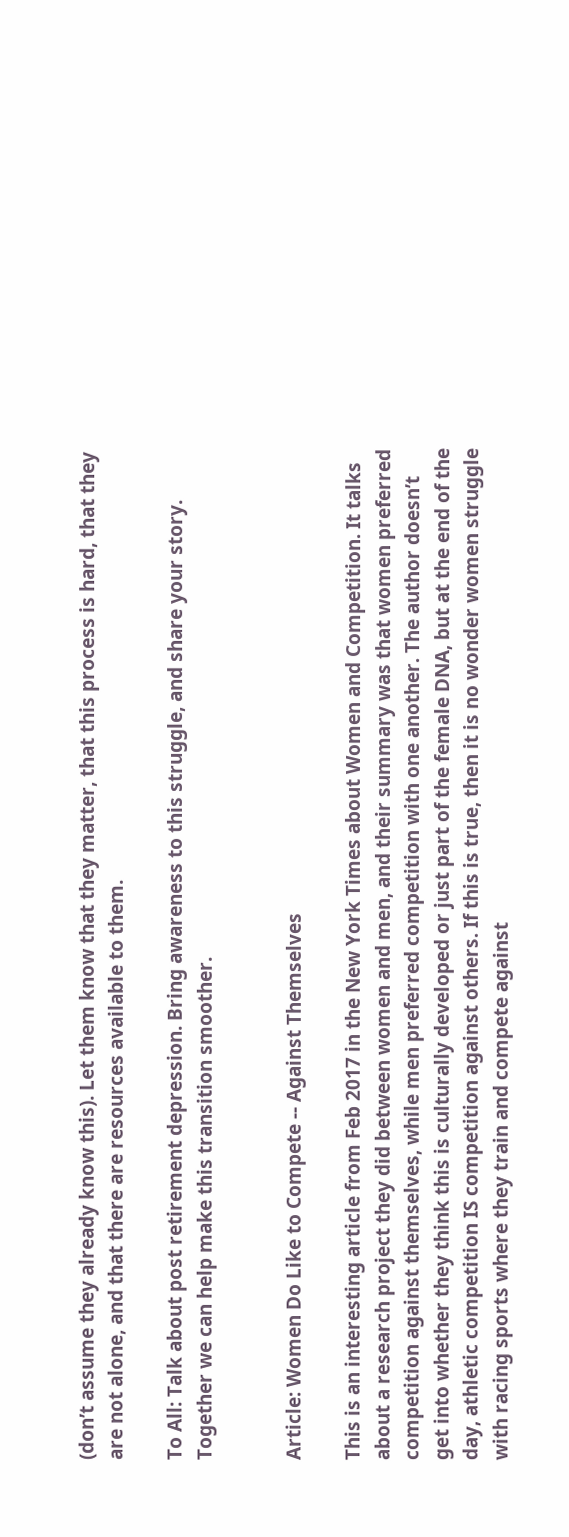(don’t assume they already know this). Let them know that they matter, that this process is hard, that they are not alone, and that there are resources available to them.

To All: Talk about post retirement depression. Bring awareness to this struggle, and share your story. Together we can help make this transition smoother.


Article: Women Do Like to Compete -- Against Themselves

This is an interesting article from Feb 2017 in the New York Times about Women and Competition. It talks about a research project they did between women and men, and their summary was that women preferred competition against themselves, while men preferred competition with one another. The author doesn’t get into whether they think this is culturally developed or just part of the female DNA, but at the end of the day, athletic competition IS competition against others. If this is true, then it is no wonder women struggle with racing sports where they train and compete against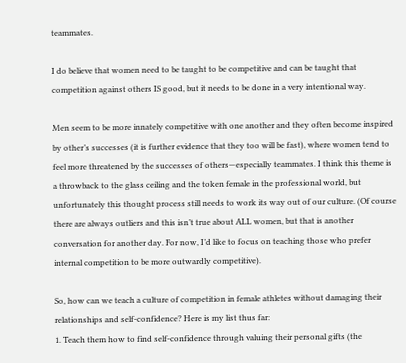teammates.

I do believe that women need to be taught to be competitive and can be taught that competition against others IS good, but it needs to be done in a very intentional way.

Men seem to be more innately competitive with one another and they often become inspired by other’s successes (it is further evidence that they too will be fast), where women tend to feel more threatened by the successes of others—especially teammates. I think this theme is a throwback to the glass ceiling and the token female in the professional world, but unfortunately this thought process still needs to work its way out of our culture. (Of course there are always outliers and this isn’t true about ALL women, but that is another conversation for another day. For now, I’d like to focus on teaching those who prefer internal competition to be more outwardly competitive).

So, how can we teach a culture of competition in female athletes without damaging their relationships and self-confidence? Here is my list thus far:
1. Teach them how to find self-confidence through valuing their personal gifts (the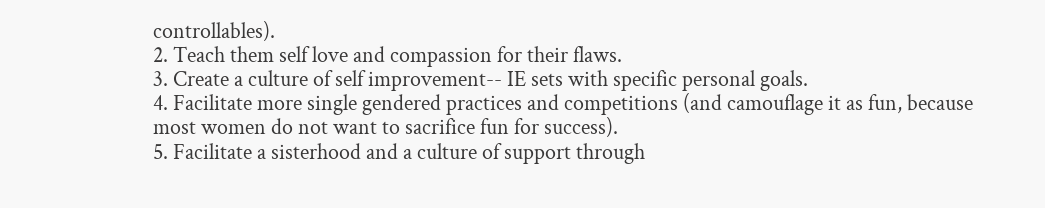controllables).
2. Teach them self love and compassion for their flaws.
3. Create a culture of self improvement-- IE sets with specific personal goals.
4. Facilitate more single gendered practices and competitions (and camouflage it as fun, because most women do not want to sacrifice fun for success).
5. Facilitate a sisterhood and a culture of support through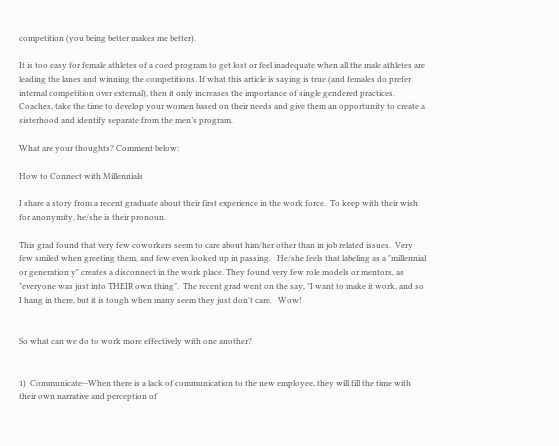competition (you being better makes me better).

It is too easy for female athletes of a coed program to get lost or feel inadequate when all the male athletes are leading the lanes and winning the competitions. If what this article is saying is true (and females do prefer internal competition over external), then it only increases the importance of single gendered practices. Coaches, take the time to develop your women based on their needs and give them an opportunity to create a sisterhood and identify separate from the men’s program.

What are your thoughts? Comment below:

How to Connect with Millennials

I share a story from a recent graduate about their first experience in the work force.  To keep with their wish for anonymity, he/she is their pronoun.

This grad found that very few coworkers seem to care about him/her other than in job related issues.  Very few smiled when greeting them, and few even looked up in passing.   He/she feels that labeling as a "millennial or generation y" creates a disconnect in the work place. They found very few role models or mentors, as "everyone was just into THEIR own thing".  The recent grad went on the say, "I want to make it work, and so I hang in there, but it is tough when many seem they just don't care.   Wow!


So what can we do to work more effectively with one another?


1)  Communicate--When there is a lack of communication to the new employee, they will fill the time with their own narrative and perception of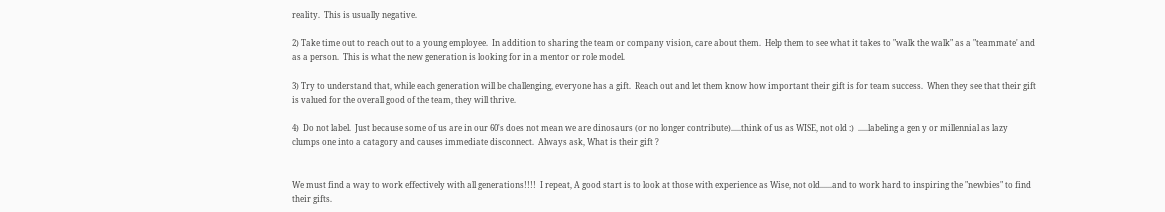reality.  This is usually negative.

2) Take time out to reach out to a young employee.  In addition to sharing the team or company vision, care about them.  Help them to see what it takes to "walk the walk" as a "teammate' and as a person.  This is what the new generation is looking for in a mentor or role model.

3) Try to understand that, while each generation will be challenging, everyone has a gift.  Reach out and let them know how important their gift is for team success.  When they see that their gift is valued for the overall good of the team, they will thrive.

4)  Do not label.  Just because some of us are in our 60's does not mean we are dinosaurs (or no longer contribute).....think of us as WISE, not old :)  .....labeling a gen y or millennial as lazy clumps one into a catagory and causes immediate disconnect.  Always ask, What is their gift ?


We must find a way to work effectively with all generations!!!!  I repeat, A good start is to look at those with experience as Wise, not old......and to work hard to inspiring the "newbies" to find their gifts.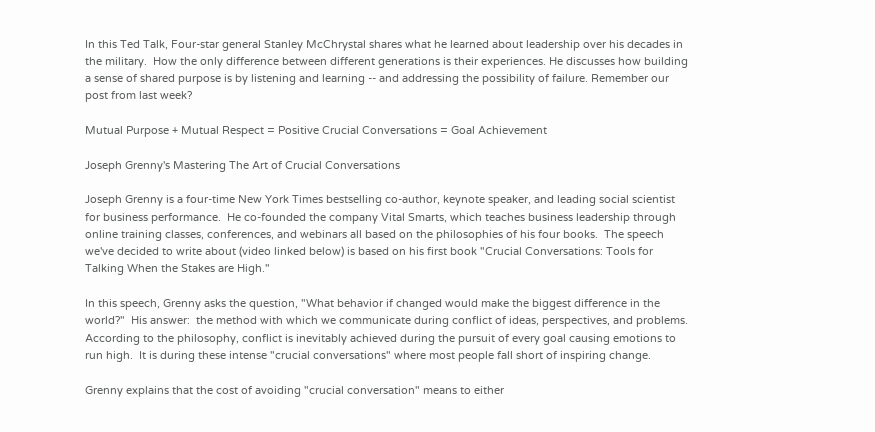In this Ted Talk, Four-star general Stanley McChrystal shares what he learned about leadership over his decades in the military.  How the only difference between different generations is their experiences. He discusses how building a sense of shared purpose is by listening and learning -- and addressing the possibility of failure. Remember our post from last week?

Mutual Purpose + Mutual Respect = Positive Crucial Conversations = Goal Achievement

Joseph Grenny's Mastering The Art of Crucial Conversations

Joseph Grenny is a four-time New York Times bestselling co-author, keynote speaker, and leading social scientist for business performance.  He co-founded the company Vital Smarts, which teaches business leadership through online training classes, conferences, and webinars all based on the philosophies of his four books.  The speech we've decided to write about (video linked below) is based on his first book "Crucial Conversations: Tools for Talking When the Stakes are High."

In this speech, Grenny asks the question, "What behavior if changed would make the biggest difference in the world?"  His answer:  the method with which we communicate during conflict of ideas, perspectives, and problems.  According to the philosophy, conflict is inevitably achieved during the pursuit of every goal causing emotions to run high.  It is during these intense "crucial conversations" where most people fall short of inspiring change.

Grenny explains that the cost of avoiding "crucial conversation" means to either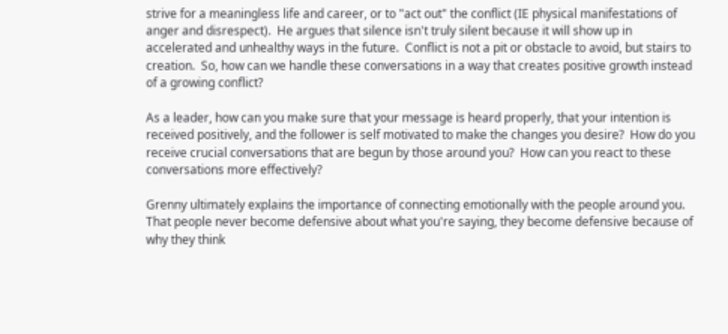strive for a meaningless life and career, or to "act out" the conflict (IE physical manifestations of anger and disrespect).  He argues that silence isn't truly silent because it will show up in accelerated and unhealthy ways in the future.  Conflict is not a pit or obstacle to avoid, but stairs to creation.  So, how can we handle these conversations in a way that creates positive growth instead of a growing conflict?

As a leader, how can you make sure that your message is heard properly, that your intention is received positively, and the follower is self motivated to make the changes you desire?  How do you receive crucial conversations that are begun by those around you?  How can you react to these conversations more effectively?

Grenny ultimately explains the importance of connecting emotionally with the people around you.  That people never become defensive about what you're saying, they become defensive because of why they think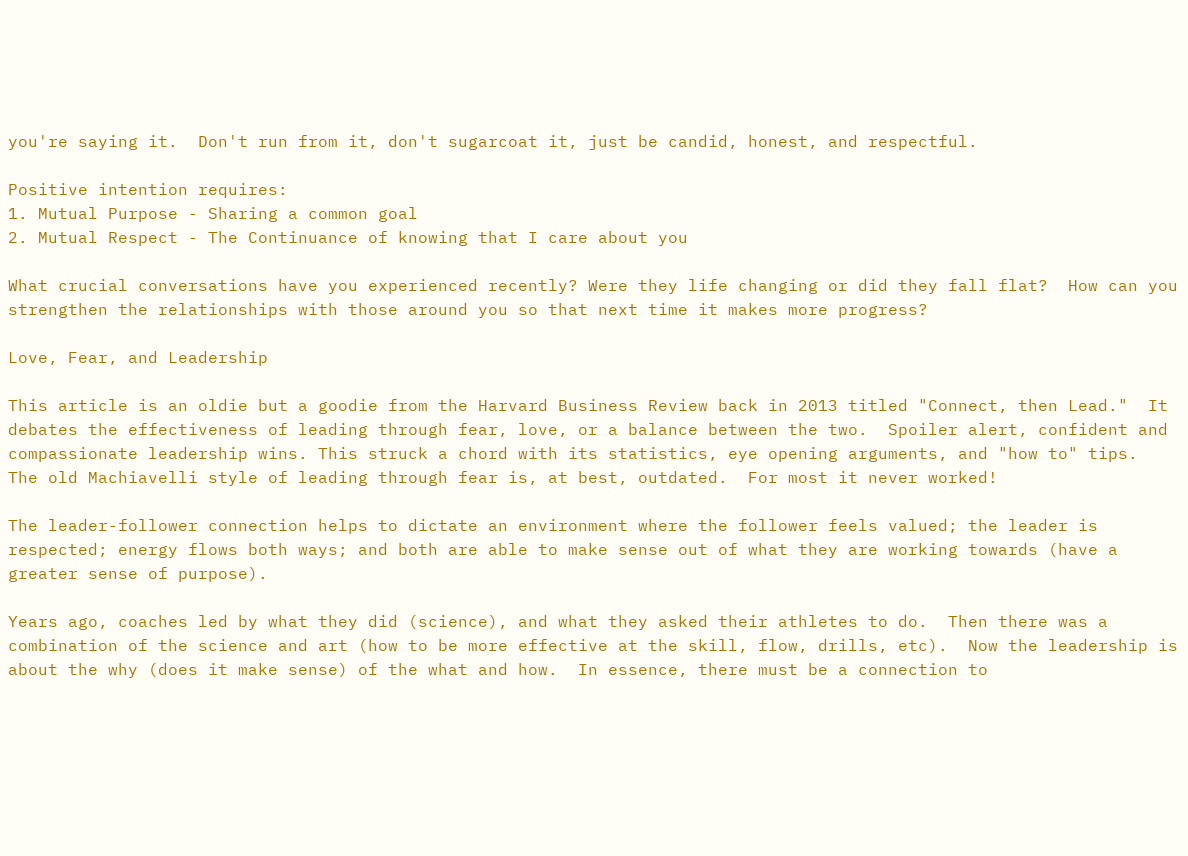you're saying it.  Don't run from it, don't sugarcoat it, just be candid, honest, and respectful.

Positive intention requires:
1. Mutual Purpose - Sharing a common goal
2. Mutual Respect - The Continuance of knowing that I care about you

What crucial conversations have you experienced recently? Were they life changing or did they fall flat?  How can you strengthen the relationships with those around you so that next time it makes more progress?

Love, Fear, and Leadership

This article is an oldie but a goodie from the Harvard Business Review back in 2013 titled "Connect, then Lead."  It debates the effectiveness of leading through fear, love, or a balance between the two.  Spoiler alert, confident and compassionate leadership wins. This struck a chord with its statistics, eye opening arguments, and "how to" tips.  The old Machiavelli style of leading through fear is, at best, outdated.  For most it never worked!

The leader-follower connection helps to dictate an environment where the follower feels valued; the leader is respected; energy flows both ways; and both are able to make sense out of what they are working towards (have a greater sense of purpose).

Years ago, coaches led by what they did (science), and what they asked their athletes to do.  Then there was a combination of the science and art (how to be more effective at the skill, flow, drills, etc).  Now the leadership is about the why (does it make sense) of the what and how.  In essence, there must be a connection to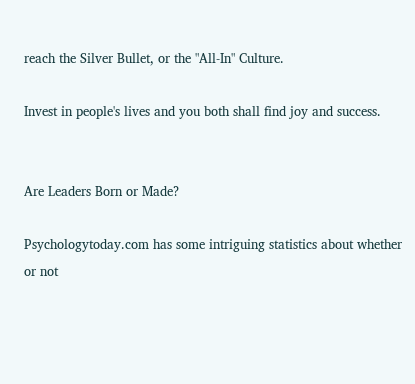reach the Silver Bullet, or the "All-In" Culture.

Invest in people's lives and you both shall find joy and success.


Are Leaders Born or Made?

Psychologytoday.com has some intriguing statistics about whether or not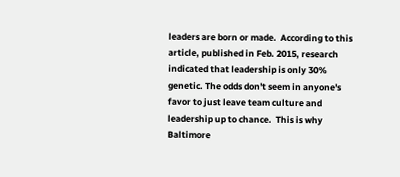leaders are born or made.  According to this article, published in Feb. 2015, research indicated that leadership is only 30% genetic. The odds don't seem in anyone's favor to just leave team culture and leadership up to chance.  This is why Baltimore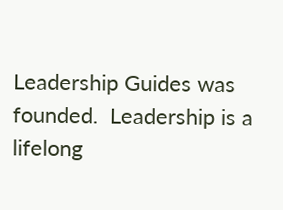Leadership Guides was founded.  Leadership is a lifelong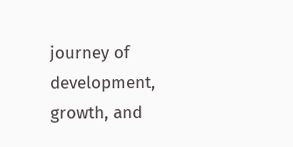journey of development, growth, and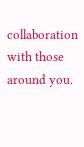collaboration with those around you.